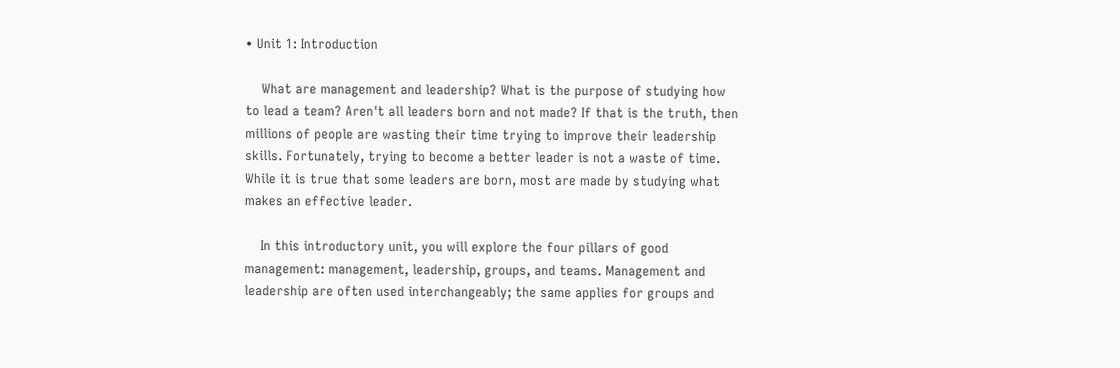• Unit 1: Introduction

    What are management and leadership? What is the purpose of studying how to lead a team? Aren't all leaders born and not made? If that is the truth, then millions of people are wasting their time trying to improve their leadership skills. Fortunately, trying to become a better leader is not a waste of time. While it is true that some leaders are born, most are made by studying what makes an effective leader.

    In this introductory unit, you will explore the four pillars of good management: management, leadership, groups, and teams. Management and leadership are often used interchangeably; the same applies for groups and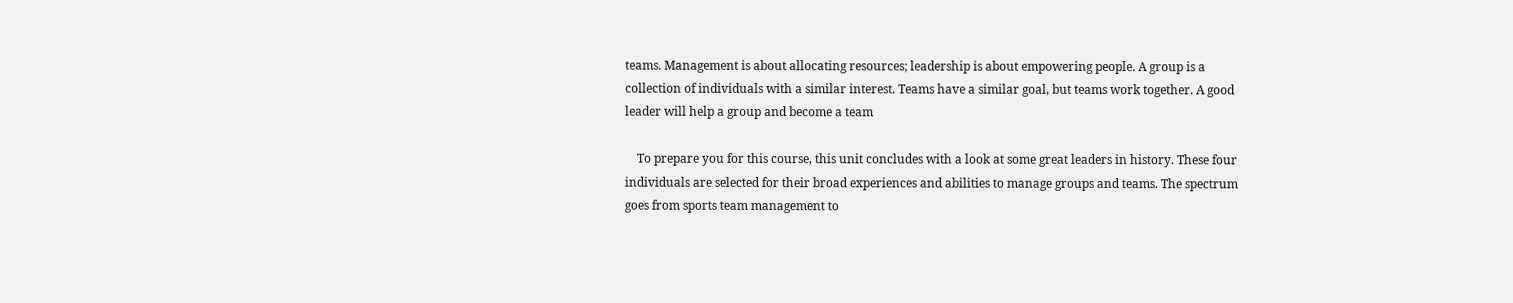teams. Management is about allocating resources; leadership is about empowering people. A group is a collection of individuals with a similar interest. Teams have a similar goal, but teams work together. A good leader will help a group and become a team

    To prepare you for this course, this unit concludes with a look at some great leaders in history. These four individuals are selected for their broad experiences and abilities to manage groups and teams. The spectrum goes from sports team management to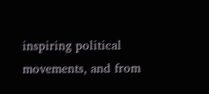inspiring political movements, and from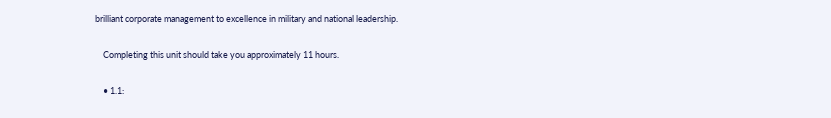brilliant corporate management to excellence in military and national leadership.

    Completing this unit should take you approximately 11 hours.

    • 1.1: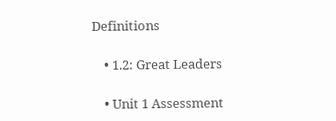Definitions

    • 1.2: Great Leaders

    • Unit 1 Assessment